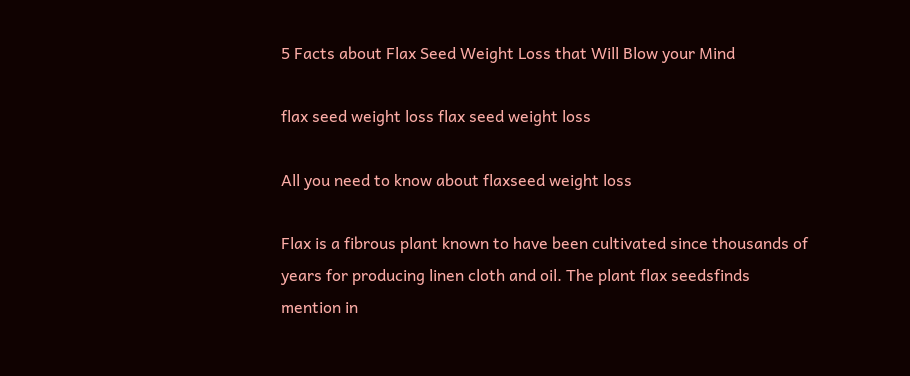5 Facts about Flax Seed Weight Loss that Will Blow your Mind

flax seed weight loss flax seed weight loss

All you need to know about flaxseed weight loss

Flax is a fibrous plant known to have been cultivated since thousands of years for producing linen cloth and oil. The plant flax seedsfinds mention in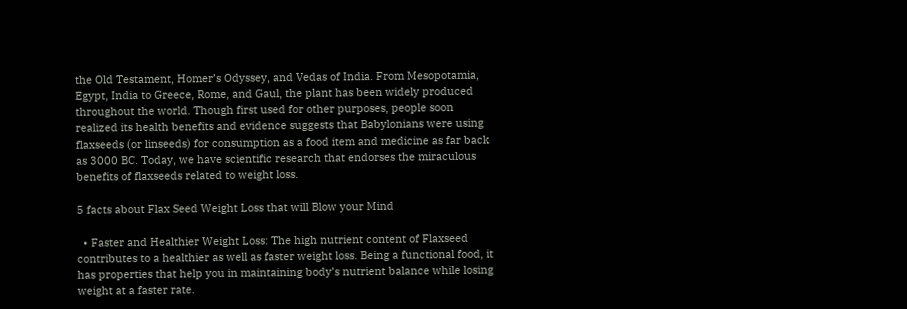the Old Testament, Homer’s Odyssey, and Vedas of India. From Mesopotamia, Egypt, India to Greece, Rome, and Gaul, the plant has been widely produced throughout the world. Though first used for other purposes, people soon realized its health benefits and evidence suggests that Babylonians were using flaxseeds (or linseeds) for consumption as a food item and medicine as far back as 3000 BC. Today, we have scientific research that endorses the miraculous benefits of flaxseeds related to weight loss.

5 facts about Flax Seed Weight Loss that will Blow your Mind

  • Faster and Healthier Weight Loss: The high nutrient content of Flaxseed contributes to a healthier as well as faster weight loss. Being a functional food, it has properties that help you in maintaining body’s nutrient balance while losing weight at a faster rate.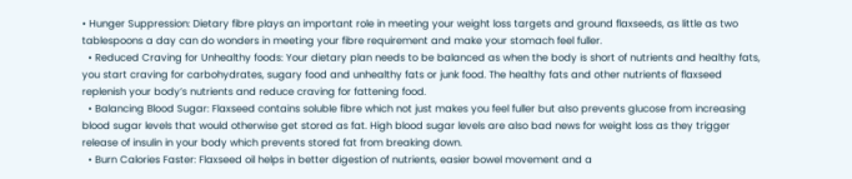• Hunger Suppression: Dietary fibre plays an important role in meeting your weight loss targets and ground flaxseeds, as little as two tablespoons a day can do wonders in meeting your fibre requirement and make your stomach feel fuller.
  • Reduced Craving for Unhealthy foods: Your dietary plan needs to be balanced as when the body is short of nutrients and healthy fats, you start craving for carbohydrates, sugary food and unhealthy fats or junk food. The healthy fats and other nutrients of flaxseed replenish your body’s nutrients and reduce craving for fattening food.
  • Balancing Blood Sugar: Flaxseed contains soluble fibre which not just makes you feel fuller but also prevents glucose from increasing blood sugar levels that would otherwise get stored as fat. High blood sugar levels are also bad news for weight loss as they trigger release of insulin in your body which prevents stored fat from breaking down.
  • Burn Calories Faster: Flaxseed oil helps in better digestion of nutrients, easier bowel movement and a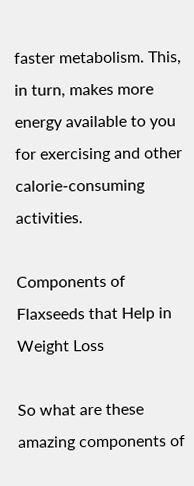faster metabolism. This, in turn, makes more energy available to you for exercising and other calorie-consuming activities.

Components of Flaxseeds that Help in Weight Loss

So what are these amazing components of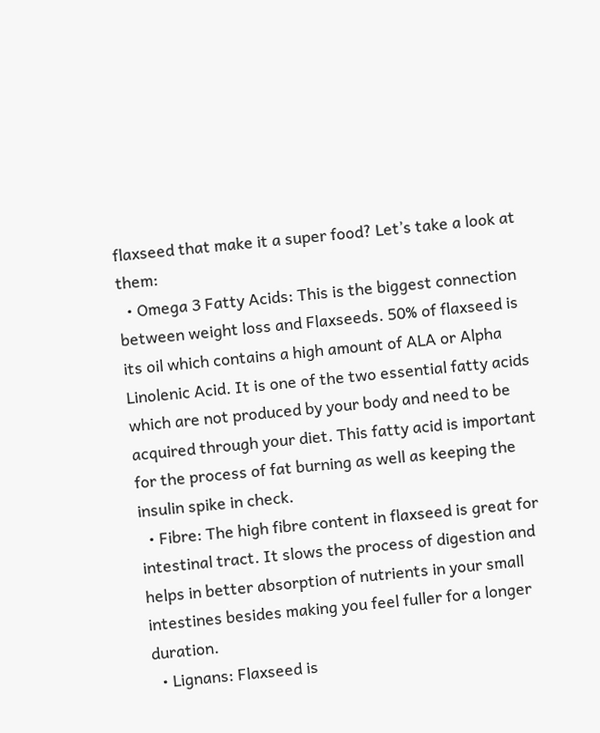flaxseed that make it a super food? Let’s take a look at them:
  • Omega 3 Fatty Acids: This is the biggest connection between weight loss and Flaxseeds. 50% of flaxseed is its oil which contains a high amount of ALA or Alpha Linolenic Acid. It is one of the two essential fatty acids which are not produced by your body and need to be acquired through your diet. This fatty acid is important for the process of fat burning as well as keeping the insulin spike in check.
  • Fibre: The high fibre content in flaxseed is great for intestinal tract. It slows the process of digestion and helps in better absorption of nutrients in your small intestines besides making you feel fuller for a longer duration.
  • Lignans: Flaxseed is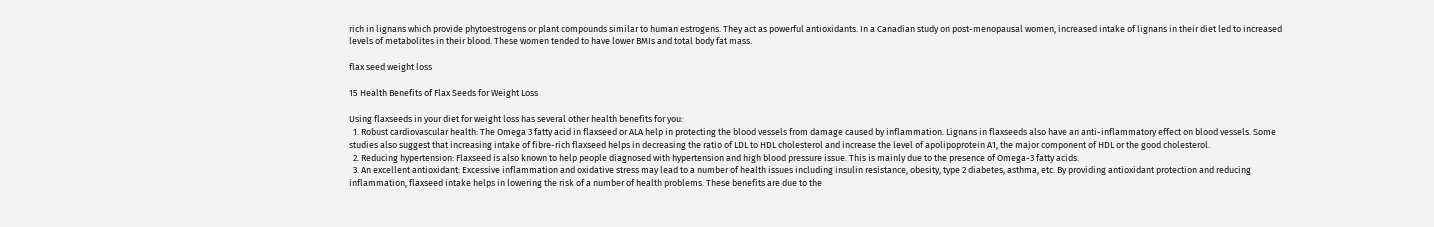rich in lignans which provide phytoestrogens or plant compounds similar to human estrogens. They act as powerful antioxidants. In a Canadian study on post-menopausal women, increased intake of lignans in their diet led to increased levels of metabolites in their blood. These women tended to have lower BMIs and total body fat mass.

flax seed weight loss

15 Health Benefits of Flax Seeds for Weight Loss

Using flaxseeds in your diet for weight loss has several other health benefits for you:
  1. Robust cardiovascular health: The Omega 3 fatty acid in flaxseed or ALA help in protecting the blood vessels from damage caused by inflammation. Lignans in flaxseeds also have an anti-inflammatory effect on blood vessels. Some studies also suggest that increasing intake of fibre-rich flaxseed helps in decreasing the ratio of LDL to HDL cholesterol and increase the level of apolipoprotein A1, the major component of HDL or the good cholesterol.
  2. Reducing hypertension: Flaxseed is also known to help people diagnosed with hypertension and high blood pressure issue. This is mainly due to the presence of Omega-3 fatty acids.
  3. An excellent antioxidant: Excessive inflammation and oxidative stress may lead to a number of health issues including insulin resistance, obesity, type 2 diabetes, asthma, etc. By providing antioxidant protection and reducing inflammation, flaxseed intake helps in lowering the risk of a number of health problems. These benefits are due to the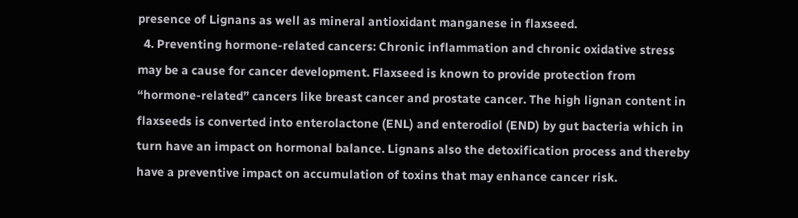presence of Lignans as well as mineral antioxidant manganese in flaxseed.
  4. Preventing hormone-related cancers: Chronic inflammation and chronic oxidative stress may be a cause for cancer development. Flaxseed is known to provide protection from “hormone-related” cancers like breast cancer and prostate cancer. The high lignan content in flaxseeds is converted into enterolactone (ENL) and enterodiol (END) by gut bacteria which in turn have an impact on hormonal balance. Lignans also the detoxification process and thereby have a preventive impact on accumulation of toxins that may enhance cancer risk.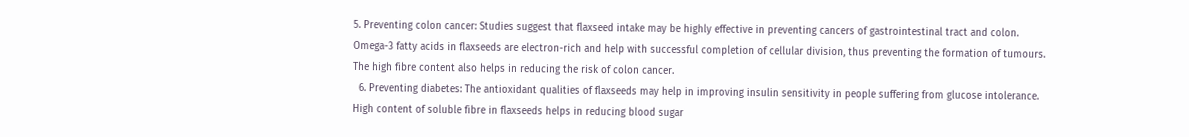5. Preventing colon cancer: Studies suggest that flaxseed intake may be highly effective in preventing cancers of gastrointestinal tract and colon. Omega-3 fatty acids in flaxseeds are electron-rich and help with successful completion of cellular division, thus preventing the formation of tumours. The high fibre content also helps in reducing the risk of colon cancer.
  6. Preventing diabetes: The antioxidant qualities of flaxseeds may help in improving insulin sensitivity in people suffering from glucose intolerance. High content of soluble fibre in flaxseeds helps in reducing blood sugar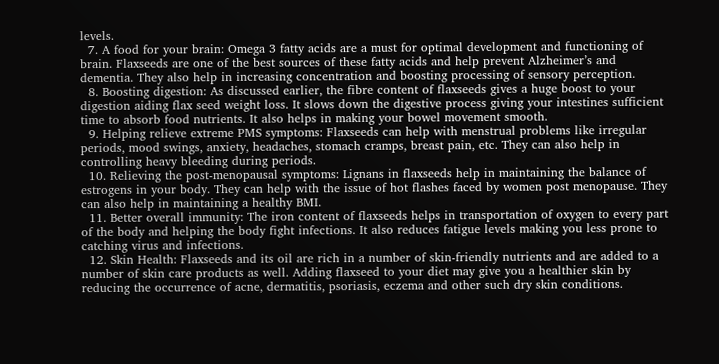levels.
  7. A food for your brain: Omega 3 fatty acids are a must for optimal development and functioning of brain. Flaxseeds are one of the best sources of these fatty acids and help prevent Alzheimer’s and dementia. They also help in increasing concentration and boosting processing of sensory perception.
  8. Boosting digestion: As discussed earlier, the fibre content of flaxseeds gives a huge boost to your digestion aiding flax seed weight loss. It slows down the digestive process giving your intestines sufficient time to absorb food nutrients. It also helps in making your bowel movement smooth.
  9. Helping relieve extreme PMS symptoms: Flaxseeds can help with menstrual problems like irregular periods, mood swings, anxiety, headaches, stomach cramps, breast pain, etc. They can also help in controlling heavy bleeding during periods.
  10. Relieving the post-menopausal symptoms: Lignans in flaxseeds help in maintaining the balance of estrogens in your body. They can help with the issue of hot flashes faced by women post menopause. They can also help in maintaining a healthy BMI.
  11. Better overall immunity: The iron content of flaxseeds helps in transportation of oxygen to every part of the body and helping the body fight infections. It also reduces fatigue levels making you less prone to catching virus and infections.
  12. Skin Health: Flaxseeds and its oil are rich in a number of skin-friendly nutrients and are added to a number of skin care products as well. Adding flaxseed to your diet may give you a healthier skin by reducing the occurrence of acne, dermatitis, psoriasis, eczema and other such dry skin conditions.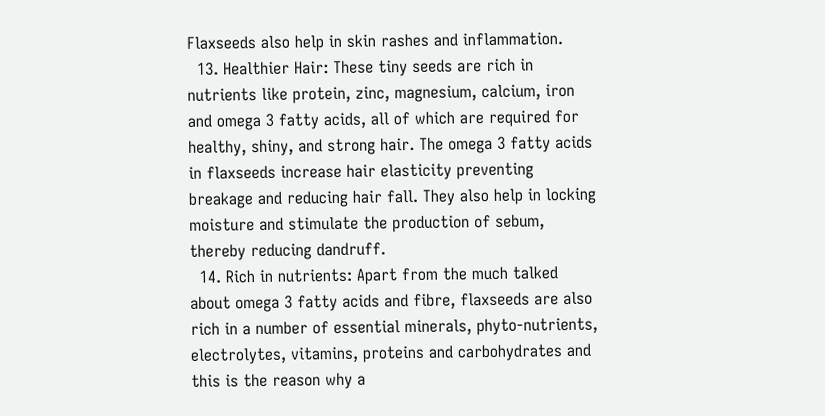Flaxseeds also help in skin rashes and inflammation.
  13. Healthier Hair: These tiny seeds are rich in nutrients like protein, zinc, magnesium, calcium, iron and omega 3 fatty acids, all of which are required for healthy, shiny, and strong hair. The omega 3 fatty acids in flaxseeds increase hair elasticity preventing breakage and reducing hair fall. They also help in locking moisture and stimulate the production of sebum, thereby reducing dandruff.
  14. Rich in nutrients: Apart from the much talked about omega 3 fatty acids and fibre, flaxseeds are also rich in a number of essential minerals, phyto-nutrients, electrolytes, vitamins, proteins and carbohydrates and this is the reason why a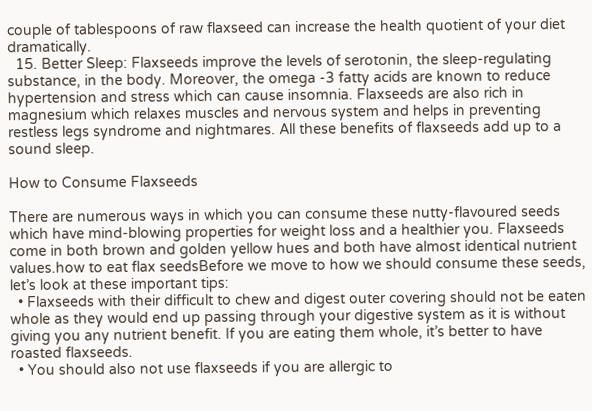couple of tablespoons of raw flaxseed can increase the health quotient of your diet dramatically.
  15. Better Sleep: Flaxseeds improve the levels of serotonin, the sleep-regulating substance, in the body. Moreover, the omega -3 fatty acids are known to reduce hypertension and stress which can cause insomnia. Flaxseeds are also rich in magnesium which relaxes muscles and nervous system and helps in preventing restless legs syndrome and nightmares. All these benefits of flaxseeds add up to a sound sleep.

How to Consume Flaxseeds

There are numerous ways in which you can consume these nutty-flavoured seeds which have mind-blowing properties for weight loss and a healthier you. Flaxseeds come in both brown and golden yellow hues and both have almost identical nutrient values.how to eat flax seedsBefore we move to how we should consume these seeds, let’s look at these important tips:
  • Flaxseeds with their difficult to chew and digest outer covering should not be eaten whole as they would end up passing through your digestive system as it is without giving you any nutrient benefit. If you are eating them whole, it’s better to have roasted flaxseeds.
  • You should also not use flaxseeds if you are allergic to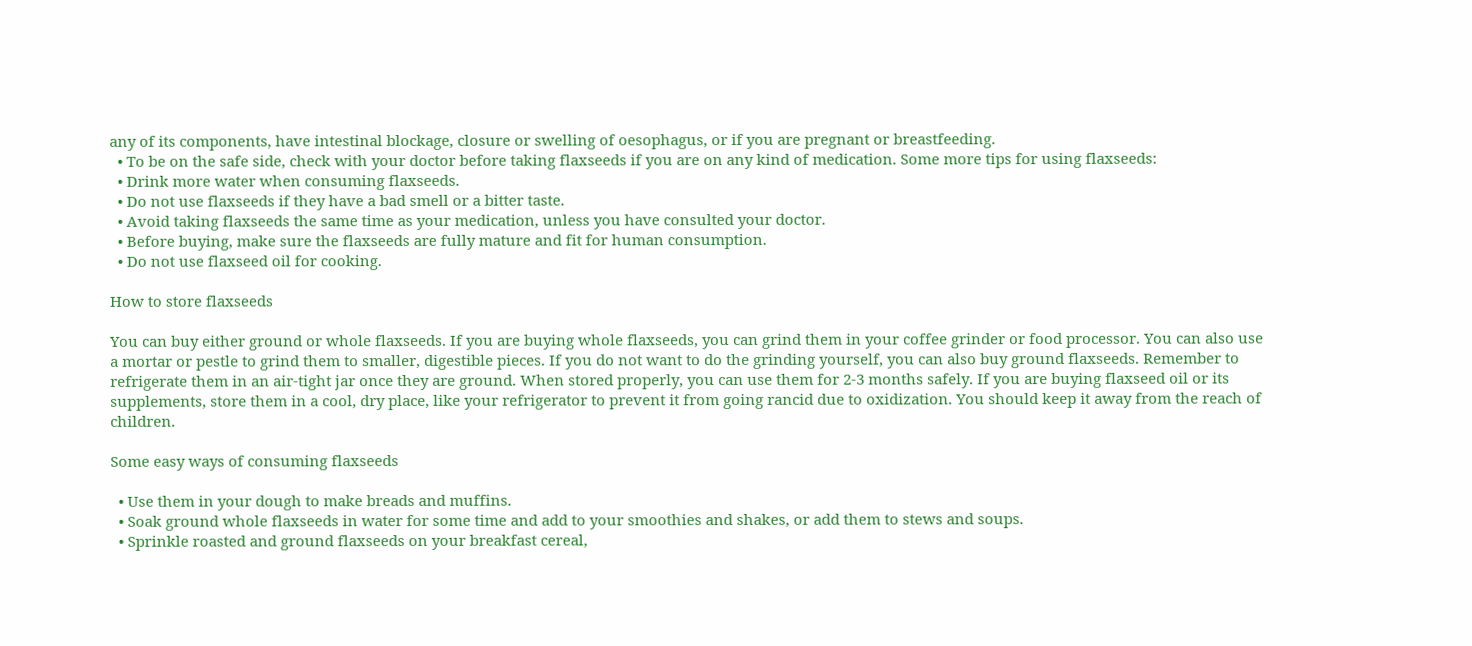any of its components, have intestinal blockage, closure or swelling of oesophagus, or if you are pregnant or breastfeeding.
  • To be on the safe side, check with your doctor before taking flaxseeds if you are on any kind of medication. Some more tips for using flaxseeds:
  • Drink more water when consuming flaxseeds.
  • Do not use flaxseeds if they have a bad smell or a bitter taste.
  • Avoid taking flaxseeds the same time as your medication, unless you have consulted your doctor.
  • Before buying, make sure the flaxseeds are fully mature and fit for human consumption.
  • Do not use flaxseed oil for cooking.

How to store flaxseeds

You can buy either ground or whole flaxseeds. If you are buying whole flaxseeds, you can grind them in your coffee grinder or food processor. You can also use a mortar or pestle to grind them to smaller, digestible pieces. If you do not want to do the grinding yourself, you can also buy ground flaxseeds. Remember to refrigerate them in an air-tight jar once they are ground. When stored properly, you can use them for 2-3 months safely. If you are buying flaxseed oil or its supplements, store them in a cool, dry place, like your refrigerator to prevent it from going rancid due to oxidization. You should keep it away from the reach of children.

Some easy ways of consuming flaxseeds

  • Use them in your dough to make breads and muffins.
  • Soak ground whole flaxseeds in water for some time and add to your smoothies and shakes, or add them to stews and soups.
  • Sprinkle roasted and ground flaxseeds on your breakfast cereal,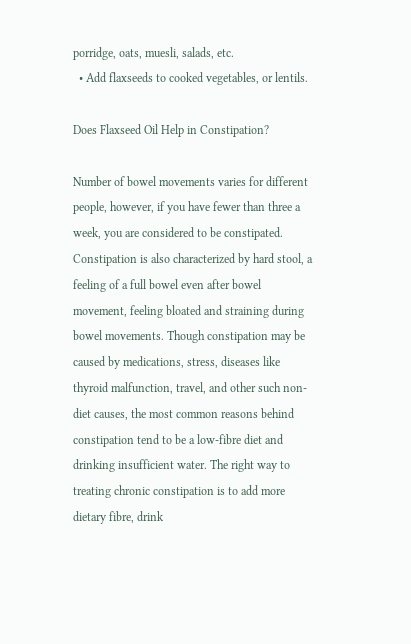porridge, oats, muesli, salads, etc.
  • Add flaxseeds to cooked vegetables, or lentils.

Does Flaxseed Oil Help in Constipation?

Number of bowel movements varies for different people, however, if you have fewer than three a week, you are considered to be constipated. Constipation is also characterized by hard stool, a feeling of a full bowel even after bowel movement, feeling bloated and straining during bowel movements. Though constipation may be caused by medications, stress, diseases like thyroid malfunction, travel, and other such non-diet causes, the most common reasons behind constipation tend to be a low-fibre diet and drinking insufficient water. The right way to treating chronic constipation is to add more dietary fibre, drink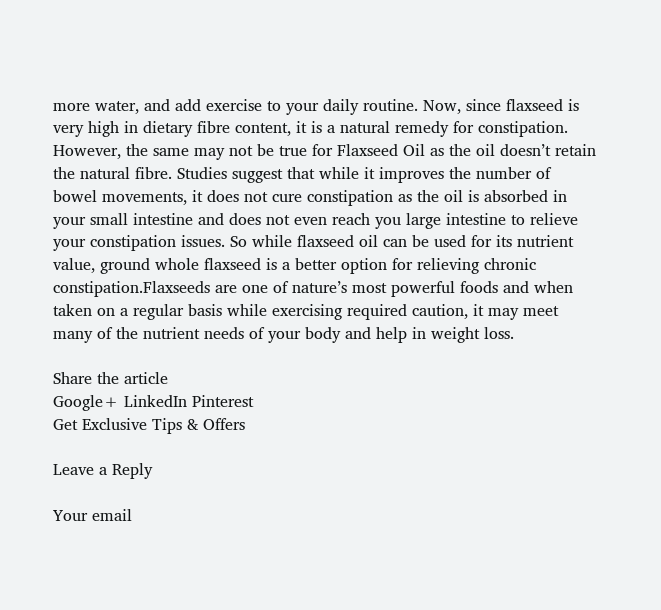more water, and add exercise to your daily routine. Now, since flaxseed is very high in dietary fibre content, it is a natural remedy for constipation. However, the same may not be true for Flaxseed Oil as the oil doesn’t retain the natural fibre. Studies suggest that while it improves the number of bowel movements, it does not cure constipation as the oil is absorbed in your small intestine and does not even reach you large intestine to relieve your constipation issues. So while flaxseed oil can be used for its nutrient value, ground whole flaxseed is a better option for relieving chronic constipation.Flaxseeds are one of nature’s most powerful foods and when taken on a regular basis while exercising required caution, it may meet many of the nutrient needs of your body and help in weight loss.

Share the article
Google+ LinkedIn Pinterest
Get Exclusive Tips & Offers

Leave a Reply

Your email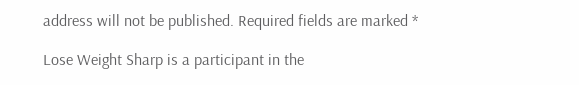address will not be published. Required fields are marked *

Lose Weight Sharp is a participant in the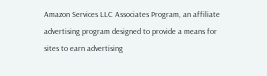Amazon Services LLC Associates Program, an affiliate advertising program designed to provide a means for sites to earn advertising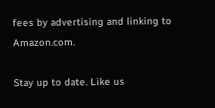fees by advertising and linking to Amazon.com.

Stay up to date. Like us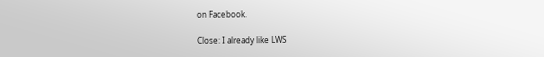on Facebook.

Close: I already like LWS